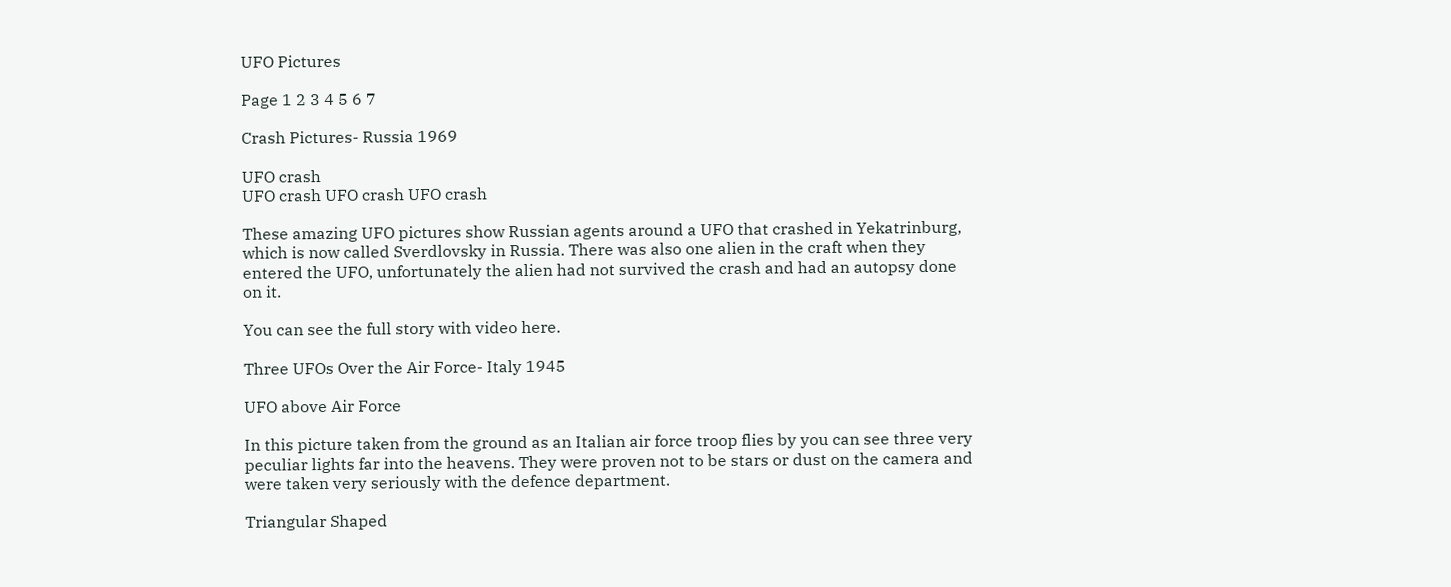UFO Pictures

Page 1 2 3 4 5 6 7

Crash Pictures- Russia 1969

UFO crash
UFO crash UFO crash UFO crash

These amazing UFO pictures show Russian agents around a UFO that crashed in Yekatrinburg, which is now called Sverdlovsky in Russia. There was also one alien in the craft when they entered the UFO, unfortunately the alien had not survived the crash and had an autopsy done on it.

You can see the full story with video here.

Three UFOs Over the Air Force- Italy 1945

UFO above Air Force

In this picture taken from the ground as an Italian air force troop flies by you can see three very peculiar lights far into the heavens. They were proven not to be stars or dust on the camera and were taken very seriously with the defence department.

Triangular Shaped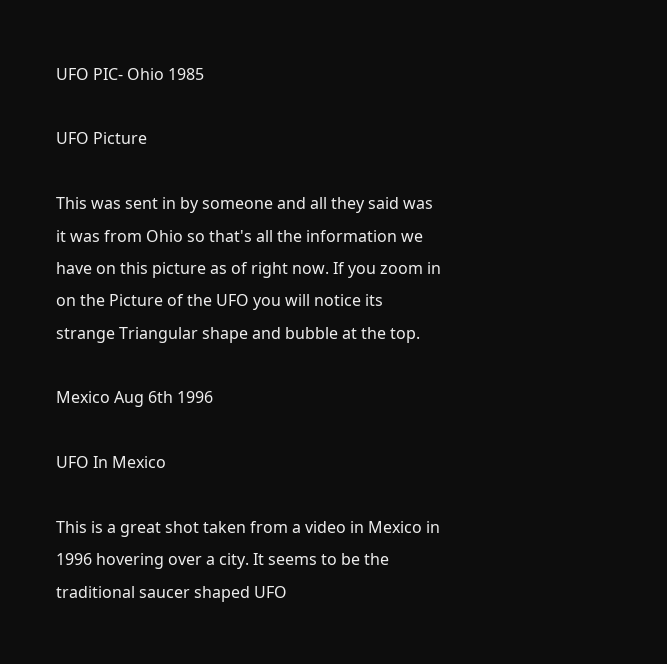UFO PIC- Ohio 1985

UFO Picture

This was sent in by someone and all they said was it was from Ohio so that's all the information we have on this picture as of right now. If you zoom in on the Picture of the UFO you will notice its strange Triangular shape and bubble at the top.

Mexico Aug 6th 1996

UFO In Mexico

This is a great shot taken from a video in Mexico in 1996 hovering over a city. It seems to be the traditional saucer shaped UFO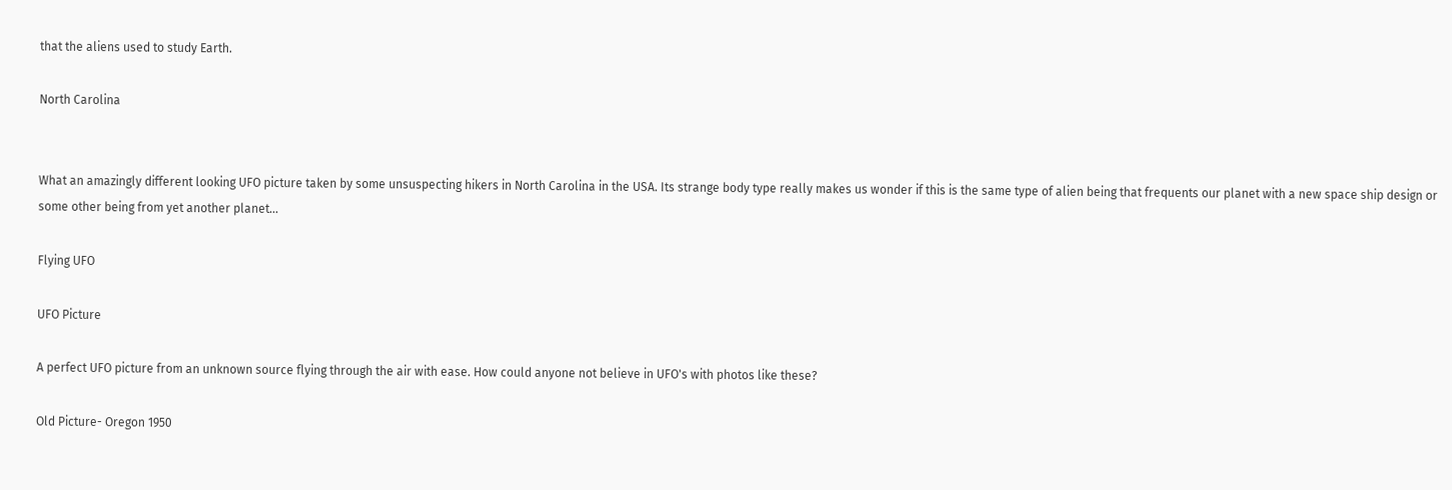that the aliens used to study Earth.

North Carolina


What an amazingly different looking UFO picture taken by some unsuspecting hikers in North Carolina in the USA. Its strange body type really makes us wonder if this is the same type of alien being that frequents our planet with a new space ship design or some other being from yet another planet...

Flying UFO

UFO Picture

A perfect UFO picture from an unknown source flying through the air with ease. How could anyone not believe in UFO's with photos like these?

Old Picture- Oregon 1950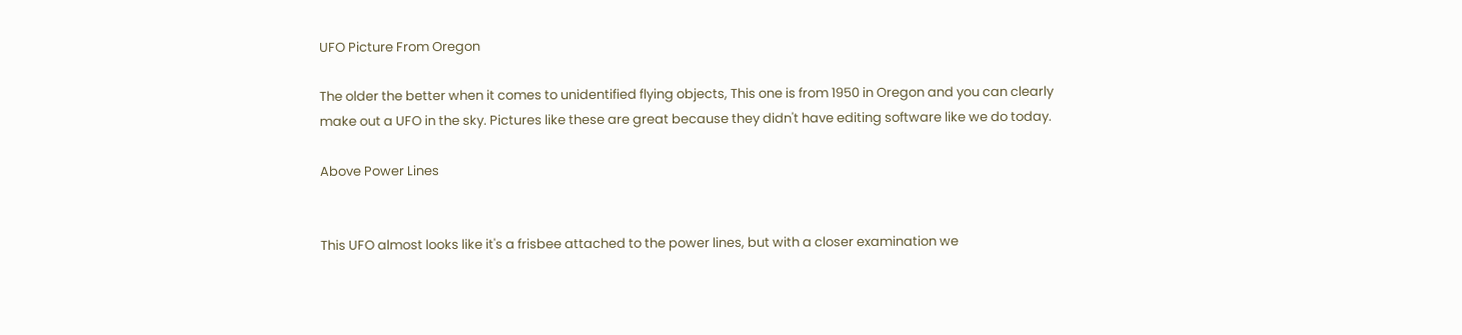UFO Picture From Oregon

The older the better when it comes to unidentified flying objects, This one is from 1950 in Oregon and you can clearly make out a UFO in the sky. Pictures like these are great because they didn't have editing software like we do today.

Above Power Lines


This UFO almost looks like it's a frisbee attached to the power lines, but with a closer examination we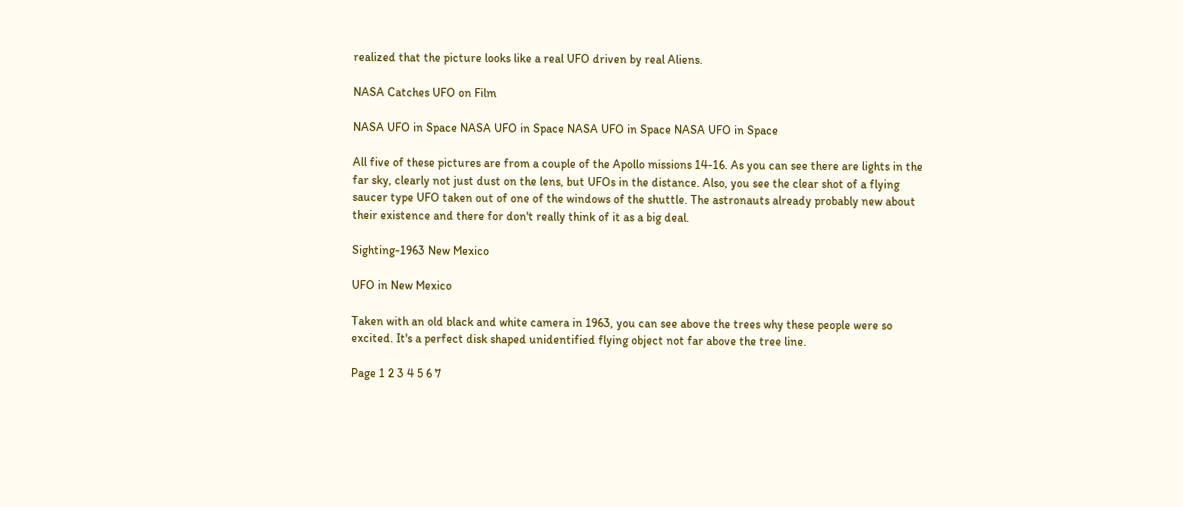realized that the picture looks like a real UFO driven by real Aliens.

NASA Catches UFO on Film

NASA UFO in Space NASA UFO in Space NASA UFO in Space NASA UFO in Space

All five of these pictures are from a couple of the Apollo missions 14-16. As you can see there are lights in the far sky, clearly not just dust on the lens, but UFOs in the distance. Also, you see the clear shot of a flying saucer type UFO taken out of one of the windows of the shuttle. The astronauts already probably new about their existence and there for don't really think of it as a big deal.

Sighting-1963 New Mexico

UFO in New Mexico

Taken with an old black and white camera in 1963, you can see above the trees why these people were so excited. It's a perfect disk shaped unidentified flying object not far above the tree line.

Page 1 2 3 4 5 6 7